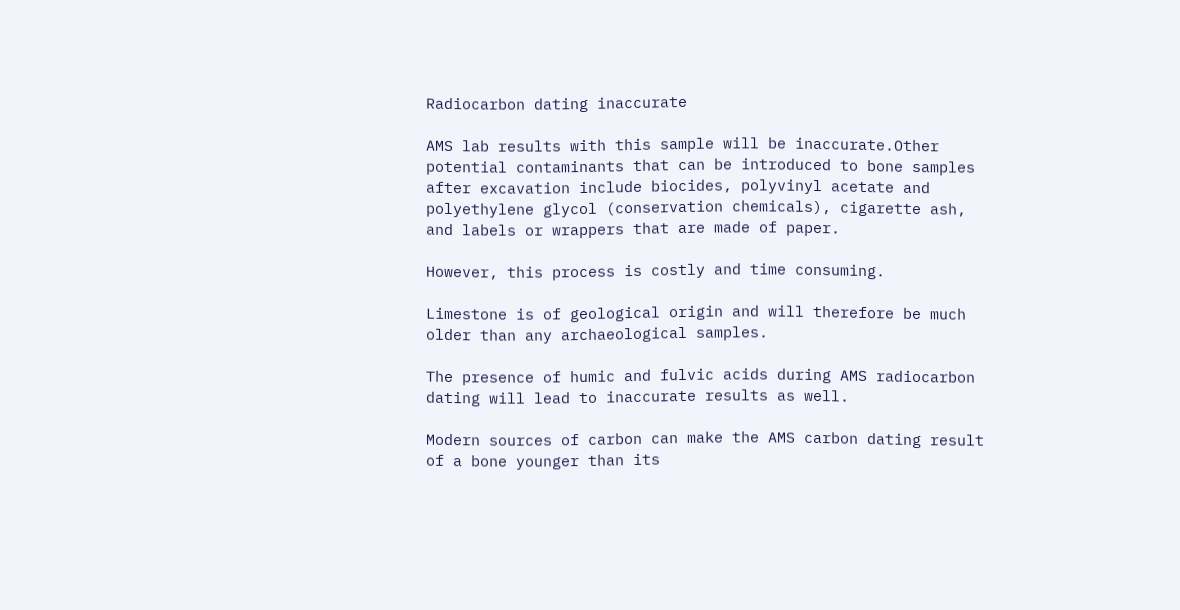Radiocarbon dating inaccurate

AMS lab results with this sample will be inaccurate.Other potential contaminants that can be introduced to bone samples after excavation include biocides, polyvinyl acetate and polyethylene glycol (conservation chemicals), cigarette ash, and labels or wrappers that are made of paper.

However, this process is costly and time consuming.

Limestone is of geological origin and will therefore be much older than any archaeological samples.

The presence of humic and fulvic acids during AMS radiocarbon dating will lead to inaccurate results as well.

Modern sources of carbon can make the AMS carbon dating result of a bone younger than its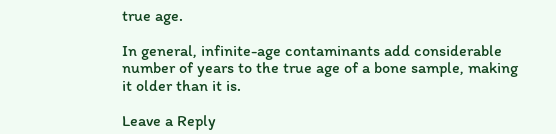true age.

In general, infinite-age contaminants add considerable number of years to the true age of a bone sample, making it older than it is.

Leave a Reply